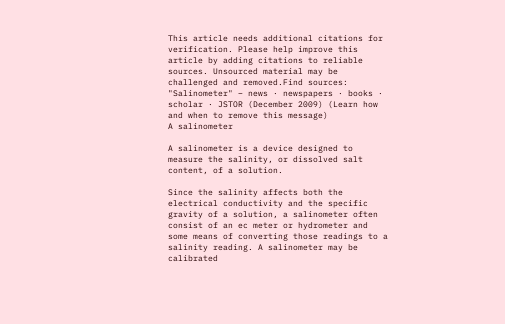This article needs additional citations for verification. Please help improve this article by adding citations to reliable sources. Unsourced material may be challenged and removed.Find sources: "Salinometer" – news · newspapers · books · scholar · JSTOR (December 2009) (Learn how and when to remove this message)
A salinometer

A salinometer is a device designed to measure the salinity, or dissolved salt content, of a solution.

Since the salinity affects both the electrical conductivity and the specific gravity of a solution, a salinometer often consist of an ec meter or hydrometer and some means of converting those readings to a salinity reading. A salinometer may be calibrated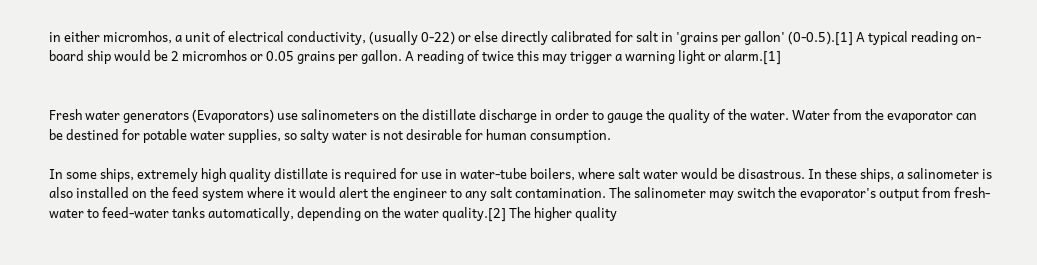in either micromhos, a unit of electrical conductivity, (usually 0-22) or else directly calibrated for salt in 'grains per gallon' (0-0.5).[1] A typical reading on-board ship would be 2 micromhos or 0.05 grains per gallon. A reading of twice this may trigger a warning light or alarm.[1]


Fresh water generators (Evaporators) use salinometers on the distillate discharge in order to gauge the quality of the water. Water from the evaporator can be destined for potable water supplies, so salty water is not desirable for human consumption.

In some ships, extremely high quality distillate is required for use in water-tube boilers, where salt water would be disastrous. In these ships, a salinometer is also installed on the feed system where it would alert the engineer to any salt contamination. The salinometer may switch the evaporator's output from fresh-water to feed-water tanks automatically, depending on the water quality.[2] The higher quality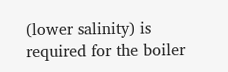(lower salinity) is required for the boiler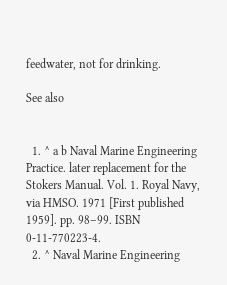feedwater, not for drinking.

See also


  1. ^ a b Naval Marine Engineering Practice. later replacement for the Stokers Manual. Vol. 1. Royal Navy, via HMSO. 1971 [First published 1959]. pp. 98–99. ISBN 0-11-770223-4.
  2. ^ Naval Marine Engineering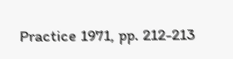Practice 1971, pp. 212-213